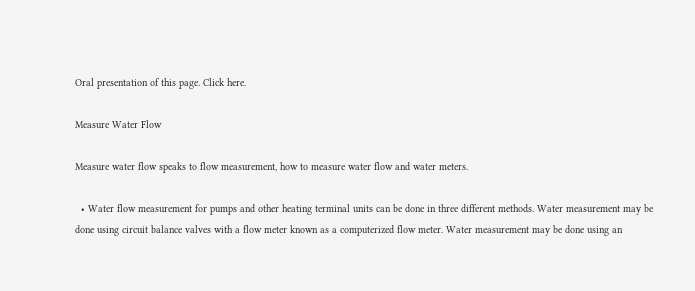Oral presentation of this page. Click here.

Measure Water Flow

Measure water flow speaks to flow measurement, how to measure water flow and water meters.

  • Water flow measurement for pumps and other heating terminal units can be done in three different methods. Water measurement may be done using circuit balance valves with a flow meter known as a computerized flow meter. Water measurement may be done using an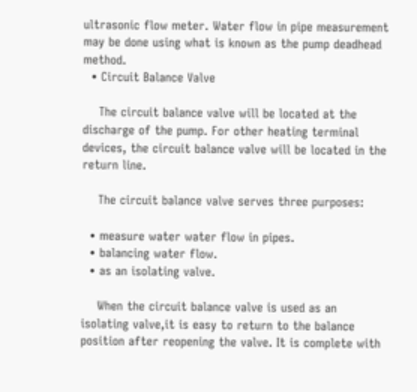ultrasonic flow meter. Water flow in pipe measurement may be done using what is known as the pump deadhead method.
  • Circuit Balance Valve

    The circuit balance valve will be located at the discharge of the pump. For other heating terminal devices, the circuit balance valve will be located in the return line.

    The circuit balance valve serves three purposes:

  • measure water water flow in pipes.
  • balancing water flow.
  • as an isolating valve.

    When the circuit balance valve is used as an isolating valve,it is easy to return to the balance position after reopening the valve. It is complete with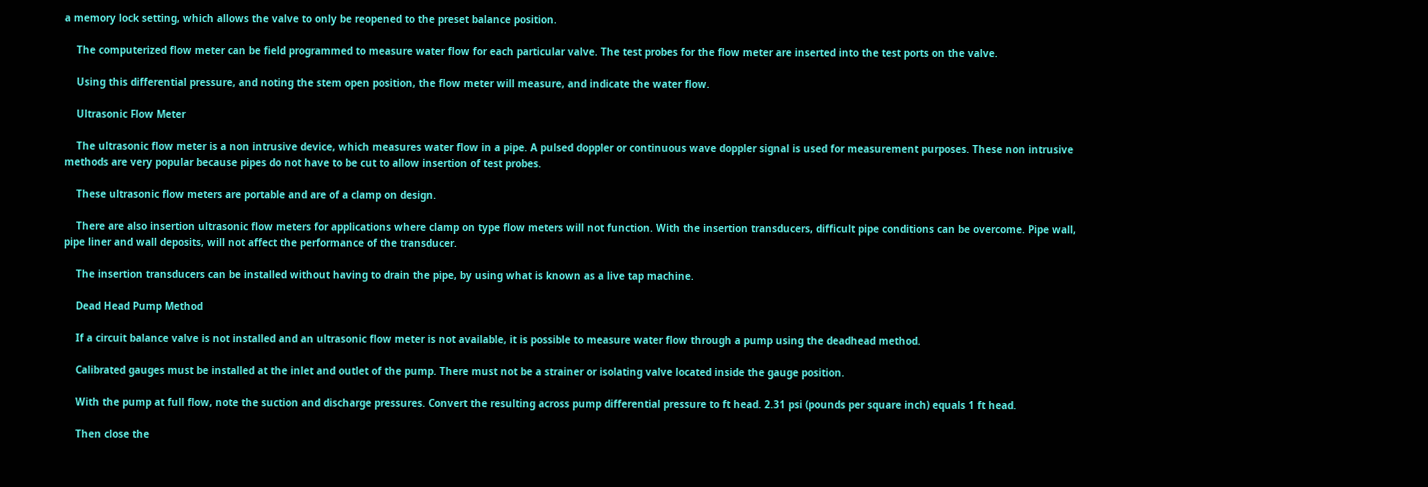a memory lock setting, which allows the valve to only be reopened to the preset balance position.

    The computerized flow meter can be field programmed to measure water flow for each particular valve. The test probes for the flow meter are inserted into the test ports on the valve.

    Using this differential pressure, and noting the stem open position, the flow meter will measure, and indicate the water flow.

    Ultrasonic Flow Meter

    The ultrasonic flow meter is a non intrusive device, which measures water flow in a pipe. A pulsed doppler or continuous wave doppler signal is used for measurement purposes. These non intrusive methods are very popular because pipes do not have to be cut to allow insertion of test probes.

    These ultrasonic flow meters are portable and are of a clamp on design.

    There are also insertion ultrasonic flow meters for applications where clamp on type flow meters will not function. With the insertion transducers, difficult pipe conditions can be overcome. Pipe wall, pipe liner and wall deposits, will not affect the performance of the transducer.

    The insertion transducers can be installed without having to drain the pipe, by using what is known as a live tap machine.

    Dead Head Pump Method

    If a circuit balance valve is not installed and an ultrasonic flow meter is not available, it is possible to measure water flow through a pump using the deadhead method.

    Calibrated gauges must be installed at the inlet and outlet of the pump. There must not be a strainer or isolating valve located inside the gauge position.

    With the pump at full flow, note the suction and discharge pressures. Convert the resulting across pump differential pressure to ft head. 2.31 psi (pounds per square inch) equals 1 ft head.

    Then close the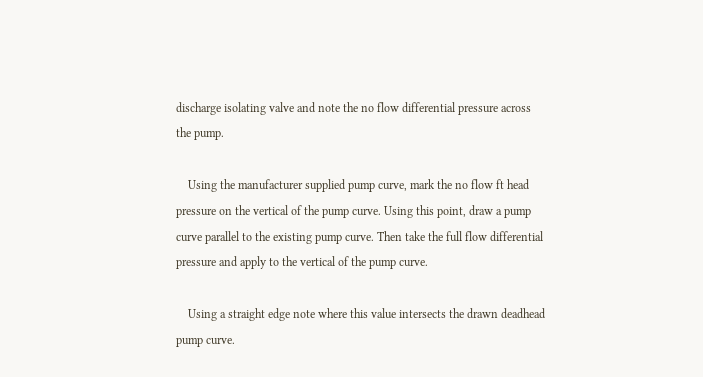discharge isolating valve and note the no flow differential pressure across the pump.

    Using the manufacturer supplied pump curve, mark the no flow ft head pressure on the vertical of the pump curve. Using this point, draw a pump curve parallel to the existing pump curve. Then take the full flow differential pressure and apply to the vertical of the pump curve.

    Using a straight edge note where this value intersects the drawn deadhead pump curve.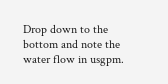Drop down to the bottom and note the water flow in usgpm.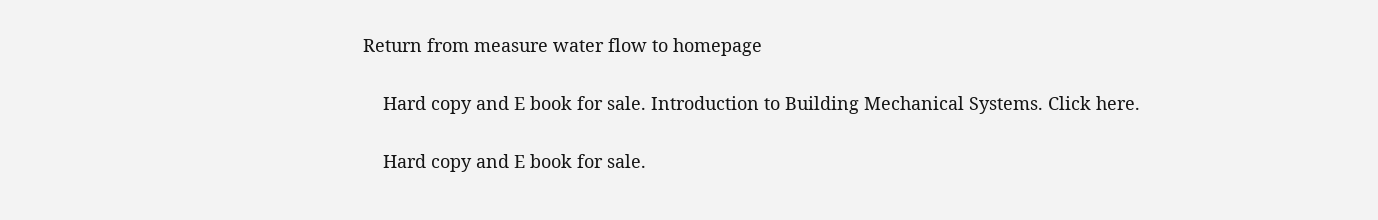Return from measure water flow to homepage

    Hard copy and E book for sale. Introduction to Building Mechanical Systems. Click here.

    Hard copy and E book for sale.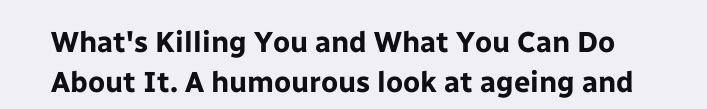What's Killing You and What You Can Do About It. A humourous look at ageing and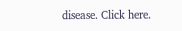disease. Click here.